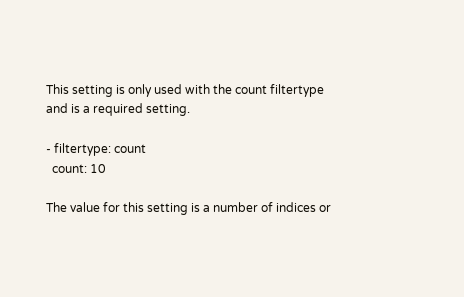This setting is only used with the count filtertype
and is a required setting.

- filtertype: count
  count: 10

The value for this setting is a number of indices or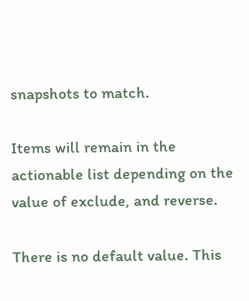snapshots to match.

Items will remain in the actionable list depending on the value of exclude, and reverse.

There is no default value. This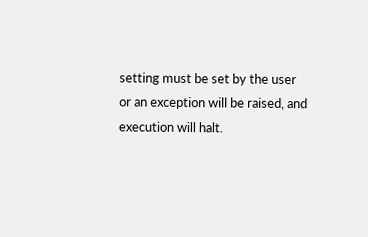setting must be set by the user or an exception will be raised, and execution will halt.